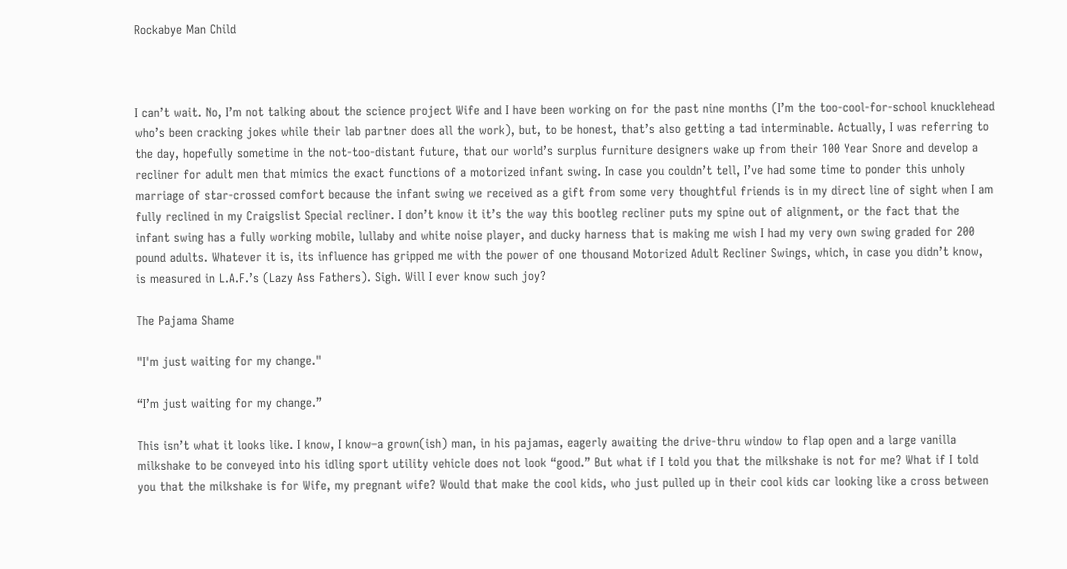Rockabye Man Child



I can’t wait. No, I’m not talking about the science project Wife and I have been working on for the past nine months (I’m the too-cool-for-school knucklehead who’s been cracking jokes while their lab partner does all the work), but, to be honest, that’s also getting a tad interminable. Actually, I was referring to the day, hopefully sometime in the not-too-distant future, that our world’s surplus furniture designers wake up from their 100 Year Snore and develop a recliner for adult men that mimics the exact functions of a motorized infant swing. In case you couldn’t tell, I’ve had some time to ponder this unholy marriage of star-crossed comfort because the infant swing we received as a gift from some very thoughtful friends is in my direct line of sight when I am fully reclined in my Craigslist Special recliner. I don’t know it it’s the way this bootleg recliner puts my spine out of alignment, or the fact that the infant swing has a fully working mobile, lullaby and white noise player, and ducky harness that is making me wish I had my very own swing graded for 200 pound adults. Whatever it is, its influence has gripped me with the power of one thousand Motorized Adult Recliner Swings, which, in case you didn’t know, is measured in L.A.F.’s (Lazy Ass Fathers). Sigh. Will I ever know such joy?

The Pajama Shame

"I'm just waiting for my change."

“I’m just waiting for my change.”

This isn’t what it looks like. I know, I know–a grown(ish) man, in his pajamas, eagerly awaiting the drive-thru window to flap open and a large vanilla milkshake to be conveyed into his idling sport utility vehicle does not look “good.” But what if I told you that the milkshake is not for me? What if I told you that the milkshake is for Wife, my pregnant wife? Would that make the cool kids, who just pulled up in their cool kids car looking like a cross between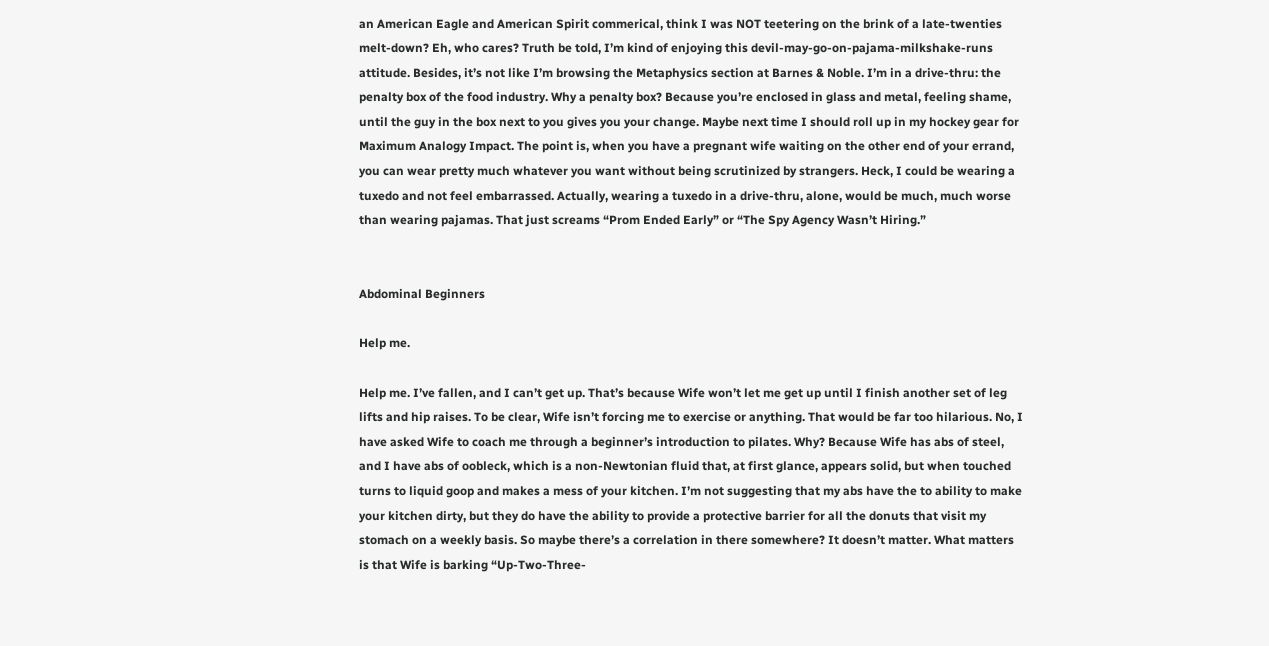an American Eagle and American Spirit commerical, think I was NOT teetering on the brink of a late-twenties melt-down? Eh, who cares? Truth be told, I’m kind of enjoying this devil-may-go-on-pajama-milkshake-runs attitude. Besides, it’s not like I’m browsing the Metaphysics section at Barnes & Noble. I’m in a drive-thru: the penalty box of the food industry. Why a penalty box? Because you’re enclosed in glass and metal, feeling shame, until the guy in the box next to you gives you your change. Maybe next time I should roll up in my hockey gear for Maximum Analogy Impact. The point is, when you have a pregnant wife waiting on the other end of your errand, you can wear pretty much whatever you want without being scrutinized by strangers. Heck, I could be wearing a tuxedo and not feel embarrassed. Actually, wearing a tuxedo in a drive-thru, alone, would be much, much worse than wearing pajamas. That just screams “Prom Ended Early” or “The Spy Agency Wasn’t Hiring.”


Abdominal Beginners

Help me.

Help me. I’ve fallen, and I can’t get up. That’s because Wife won’t let me get up until I finish another set of leg lifts and hip raises. To be clear, Wife isn’t forcing me to exercise or anything. That would be far too hilarious. No, I have asked Wife to coach me through a beginner’s introduction to pilates. Why? Because Wife has abs of steel, and I have abs of oobleck, which is a non-Newtonian fluid that, at first glance, appears solid, but when touched turns to liquid goop and makes a mess of your kitchen. I’m not suggesting that my abs have the to ability to make your kitchen dirty, but they do have the ability to provide a protective barrier for all the donuts that visit my stomach on a weekly basis. So maybe there’s a correlation in there somewhere? It doesn’t matter. What matters is that Wife is barking “Up-Two-Three-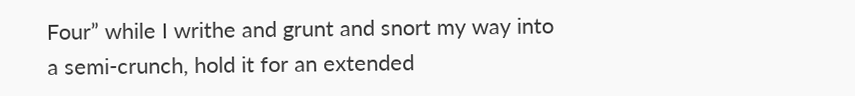Four” while I writhe and grunt and snort my way into a semi-crunch, hold it for an extended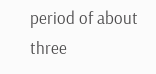period of about three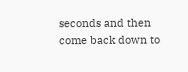seconds and then come back down to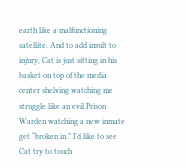earth like a malfunctioning satellite. And to add insult to injury, Cat is just sitting in his basket on top of the media center shelving watching me struggle like an evil Prison Warden watching a new inmate get “broken in.” I’d like to see Cat try to touch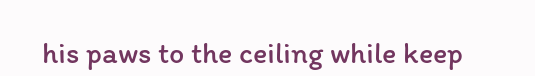his paws to the ceiling while keep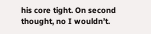his core tight. On second thought, no I wouldn’t.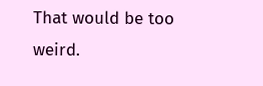That would be too weird.